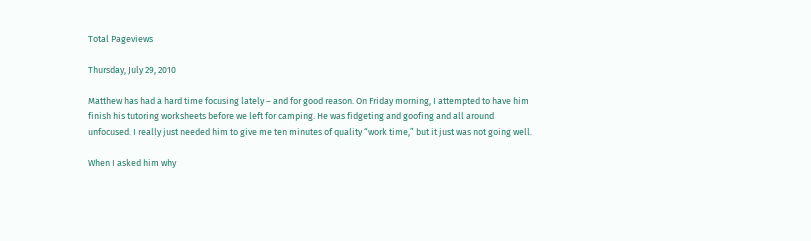Total Pageviews

Thursday, July 29, 2010

Matthew has had a hard time focusing lately – and for good reason. On Friday morning, I attempted to have him finish his tutoring worksheets before we left for camping. He was fidgeting and goofing and all around unfocused. I really just needed him to give me ten minutes of quality “work time,” but it just was not going well.

When I asked him why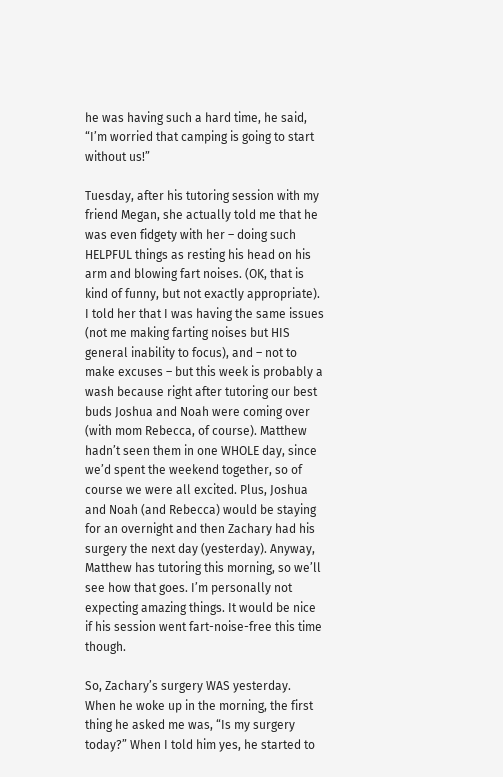he was having such a hard time, he said, “I’m worried that camping is going to start without us!”

Tuesday, after his tutoring session with my friend Megan, she actually told me that he was even fidgety with her – doing such HELPFUL things as resting his head on his arm and blowing fart noises. (OK, that is kind of funny, but not exactly appropriate). I told her that I was having the same issues (not me making farting noises but HIS general inability to focus), and – not to make excuses – but this week is probably a wash because right after tutoring our best buds Joshua and Noah were coming over (with mom Rebecca, of course). Matthew hadn’t seen them in one WHOLE day, since we’d spent the weekend together, so of course we were all excited. Plus, Joshua and Noah (and Rebecca) would be staying for an overnight and then Zachary had his surgery the next day (yesterday). Anyway, Matthew has tutoring this morning, so we’ll see how that goes. I’m personally not expecting amazing things. It would be nice if his session went fart-noise-free this time though.

So, Zachary’s surgery WAS yesterday. When he woke up in the morning, the first thing he asked me was, “Is my surgery today?” When I told him yes, he started to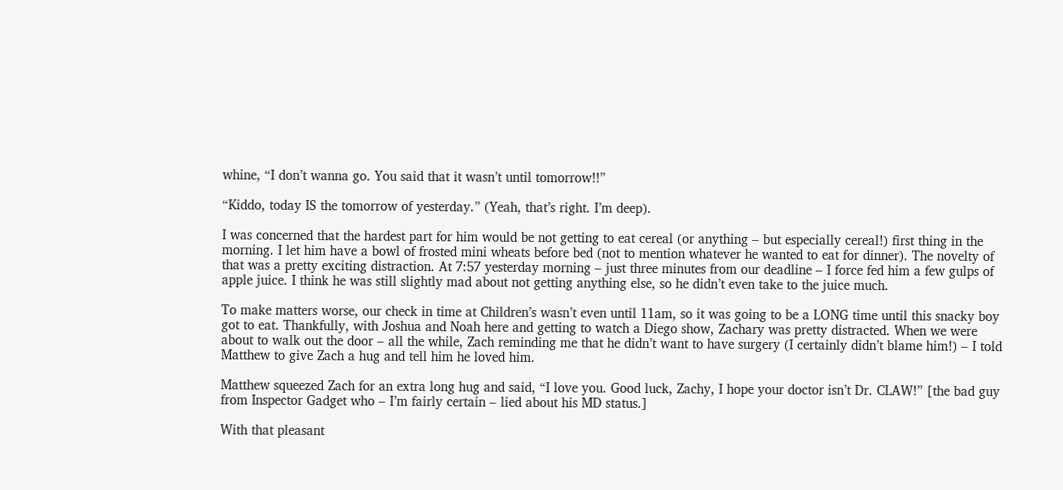whine, “I don’t wanna go. You said that it wasn’t until tomorrow!!”

“Kiddo, today IS the tomorrow of yesterday.” (Yeah, that’s right. I’m deep).

I was concerned that the hardest part for him would be not getting to eat cereal (or anything – but especially cereal!) first thing in the morning. I let him have a bowl of frosted mini wheats before bed (not to mention whatever he wanted to eat for dinner). The novelty of that was a pretty exciting distraction. At 7:57 yesterday morning – just three minutes from our deadline – I force fed him a few gulps of apple juice. I think he was still slightly mad about not getting anything else, so he didn’t even take to the juice much.

To make matters worse, our check in time at Children’s wasn’t even until 11am, so it was going to be a LONG time until this snacky boy got to eat. Thankfully, with Joshua and Noah here and getting to watch a Diego show, Zachary was pretty distracted. When we were about to walk out the door – all the while, Zach reminding me that he didn’t want to have surgery (I certainly didn’t blame him!) – I told Matthew to give Zach a hug and tell him he loved him.

Matthew squeezed Zach for an extra long hug and said, “I love you. Good luck, Zachy, I hope your doctor isn’t Dr. CLAW!” [the bad guy from Inspector Gadget who – I’m fairly certain – lied about his MD status.]

With that pleasant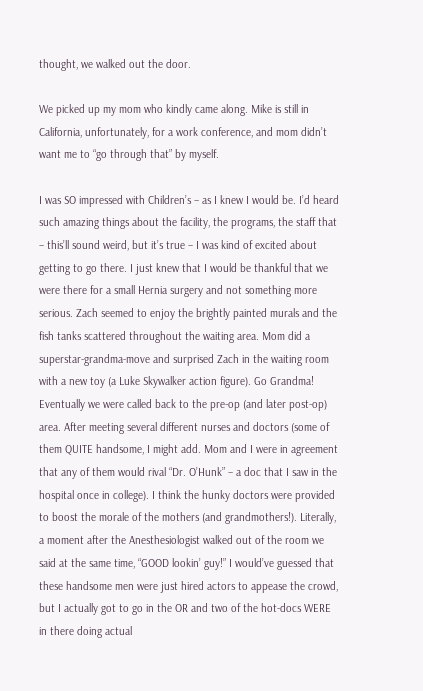thought, we walked out the door.

We picked up my mom who kindly came along. Mike is still in California, unfortunately, for a work conference, and mom didn’t want me to “go through that” by myself.

I was SO impressed with Children’s – as I knew I would be. I’d heard such amazing things about the facility, the programs, the staff that – this’ll sound weird, but it’s true – I was kind of excited about getting to go there. I just knew that I would be thankful that we were there for a small Hernia surgery and not something more serious. Zach seemed to enjoy the brightly painted murals and the fish tanks scattered throughout the waiting area. Mom did a superstar-grandma-move and surprised Zach in the waiting room with a new toy (a Luke Skywalker action figure). Go Grandma! Eventually we were called back to the pre-op (and later post-op) area. After meeting several different nurses and doctors (some of them QUITE handsome, I might add. Mom and I were in agreement that any of them would rival “Dr. O’Hunk” – a doc that I saw in the hospital once in college). I think the hunky doctors were provided to boost the morale of the mothers (and grandmothers!). Literally, a moment after the Anesthesiologist walked out of the room we said at the same time, “GOOD lookin’ guy!” I would’ve guessed that these handsome men were just hired actors to appease the crowd, but I actually got to go in the OR and two of the hot-docs WERE in there doing actual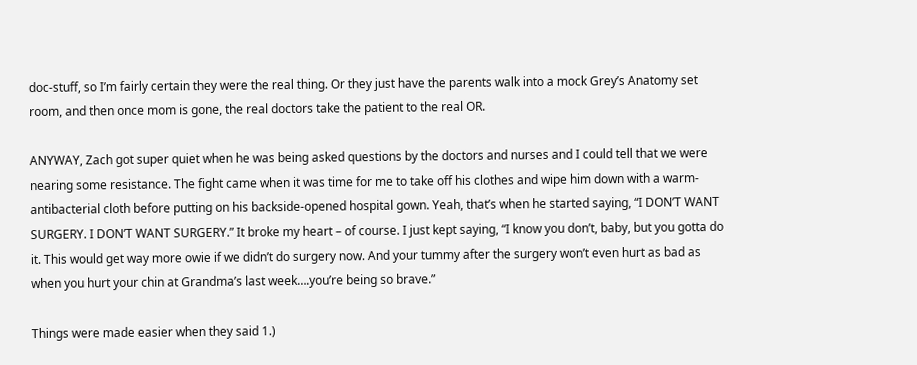doc-stuff, so I’m fairly certain they were the real thing. Or they just have the parents walk into a mock Grey’s Anatomy set room, and then once mom is gone, the real doctors take the patient to the real OR.

ANYWAY, Zach got super quiet when he was being asked questions by the doctors and nurses and I could tell that we were nearing some resistance. The fight came when it was time for me to take off his clothes and wipe him down with a warm-antibacterial cloth before putting on his backside-opened hospital gown. Yeah, that’s when he started saying, “I DON’T WANT SURGERY. I DON’T WANT SURGERY.” It broke my heart – of course. I just kept saying, “I know you don’t, baby, but you gotta do it. This would get way more owie if we didn’t do surgery now. And your tummy after the surgery won’t even hurt as bad as when you hurt your chin at Grandma’s last week….you’re being so brave.”

Things were made easier when they said 1.)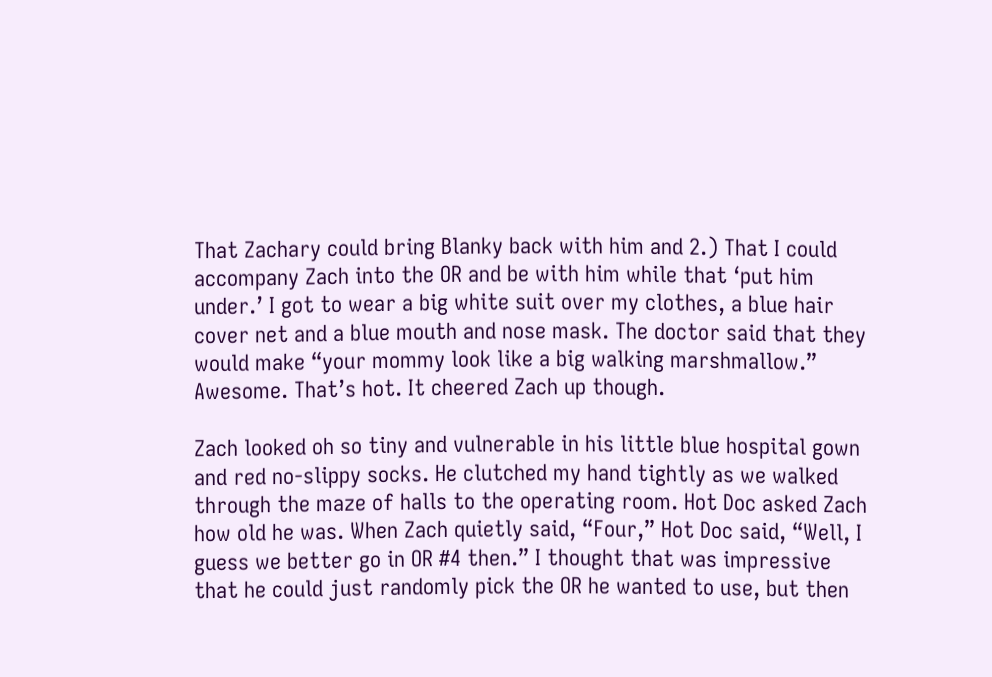That Zachary could bring Blanky back with him and 2.) That I could accompany Zach into the OR and be with him while that ‘put him under.’ I got to wear a big white suit over my clothes, a blue hair cover net and a blue mouth and nose mask. The doctor said that they would make “your mommy look like a big walking marshmallow.” Awesome. That’s hot. It cheered Zach up though.

Zach looked oh so tiny and vulnerable in his little blue hospital gown and red no-slippy socks. He clutched my hand tightly as we walked through the maze of halls to the operating room. Hot Doc asked Zach how old he was. When Zach quietly said, “Four,” Hot Doc said, “Well, I guess we better go in OR #4 then.” I thought that was impressive that he could just randomly pick the OR he wanted to use, but then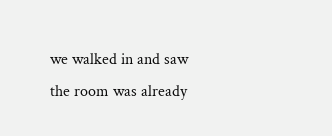we walked in and saw the room was already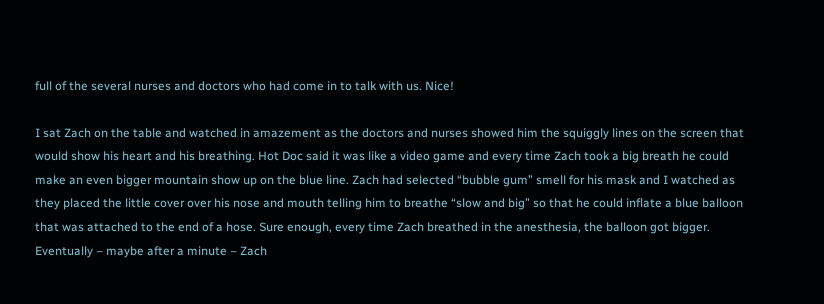full of the several nurses and doctors who had come in to talk with us. Nice!

I sat Zach on the table and watched in amazement as the doctors and nurses showed him the squiggly lines on the screen that would show his heart and his breathing. Hot Doc said it was like a video game and every time Zach took a big breath he could make an even bigger mountain show up on the blue line. Zach had selected “bubble gum” smell for his mask and I watched as they placed the little cover over his nose and mouth telling him to breathe “slow and big” so that he could inflate a blue balloon that was attached to the end of a hose. Sure enough, every time Zach breathed in the anesthesia, the balloon got bigger. Eventually – maybe after a minute – Zach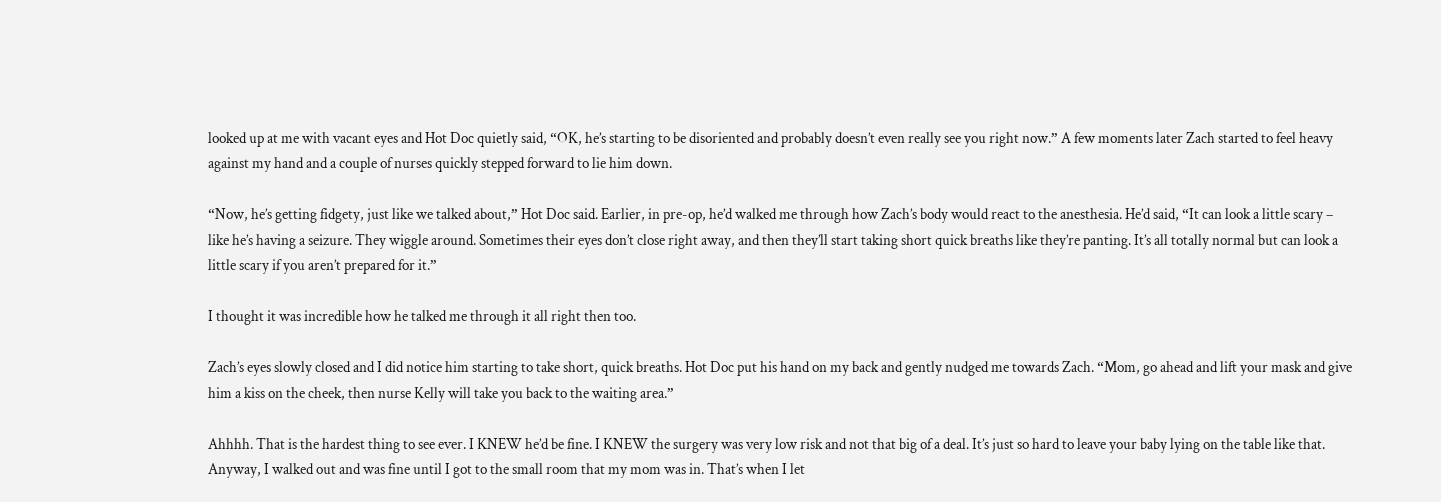looked up at me with vacant eyes and Hot Doc quietly said, “OK, he’s starting to be disoriented and probably doesn’t even really see you right now.” A few moments later Zach started to feel heavy against my hand and a couple of nurses quickly stepped forward to lie him down.

“Now, he’s getting fidgety, just like we talked about,” Hot Doc said. Earlier, in pre-op, he’d walked me through how Zach’s body would react to the anesthesia. He’d said, “It can look a little scary – like he’s having a seizure. They wiggle around. Sometimes their eyes don’t close right away, and then they’ll start taking short quick breaths like they’re panting. It’s all totally normal but can look a little scary if you aren’t prepared for it.”

I thought it was incredible how he talked me through it all right then too.

Zach’s eyes slowly closed and I did notice him starting to take short, quick breaths. Hot Doc put his hand on my back and gently nudged me towards Zach. “Mom, go ahead and lift your mask and give him a kiss on the cheek, then nurse Kelly will take you back to the waiting area.”

Ahhhh. That is the hardest thing to see ever. I KNEW he’d be fine. I KNEW the surgery was very low risk and not that big of a deal. It’s just so hard to leave your baby lying on the table like that. Anyway, I walked out and was fine until I got to the small room that my mom was in. That’s when I let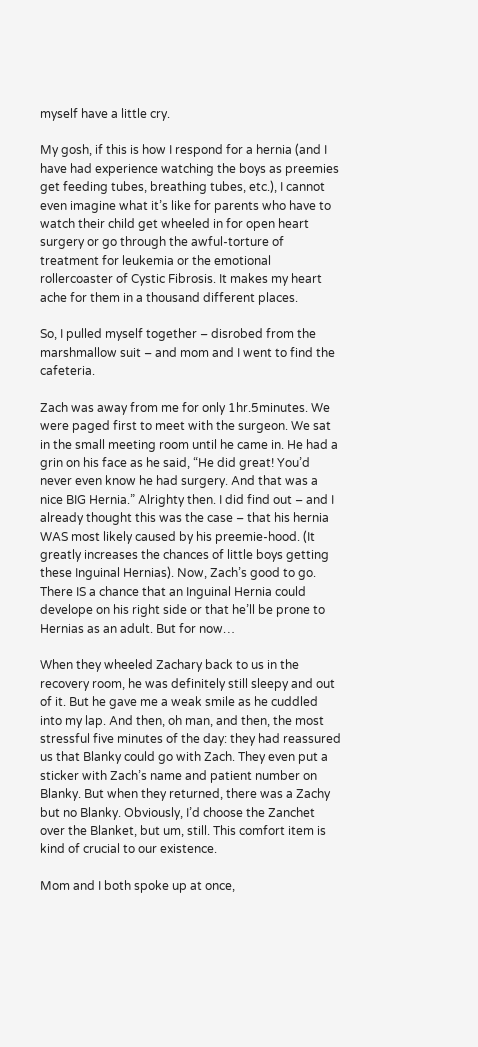myself have a little cry.

My gosh, if this is how I respond for a hernia (and I have had experience watching the boys as preemies get feeding tubes, breathing tubes, etc.), I cannot even imagine what it’s like for parents who have to watch their child get wheeled in for open heart surgery or go through the awful-torture of treatment for leukemia or the emotional rollercoaster of Cystic Fibrosis. It makes my heart ache for them in a thousand different places.

So, I pulled myself together – disrobed from the marshmallow suit – and mom and I went to find the cafeteria.

Zach was away from me for only 1hr.5minutes. We were paged first to meet with the surgeon. We sat in the small meeting room until he came in. He had a grin on his face as he said, “He did great! You’d never even know he had surgery. And that was a nice BIG Hernia.” Alrighty then. I did find out – and I already thought this was the case – that his hernia WAS most likely caused by his preemie-hood. (It greatly increases the chances of little boys getting these Inguinal Hernias). Now, Zach’s good to go. There IS a chance that an Inguinal Hernia could develope on his right side or that he’ll be prone to Hernias as an adult. But for now…

When they wheeled Zachary back to us in the recovery room, he was definitely still sleepy and out of it. But he gave me a weak smile as he cuddled into my lap. And then, oh man, and then, the most stressful five minutes of the day: they had reassured us that Blanky could go with Zach. They even put a sticker with Zach’s name and patient number on Blanky. But when they returned, there was a Zachy but no Blanky. Obviously, I’d choose the Zanchet over the Blanket, but um, still. This comfort item is kind of crucial to our existence.

Mom and I both spoke up at once,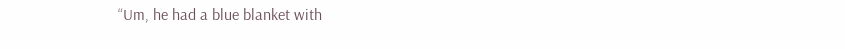“Um, he had a blue blanket with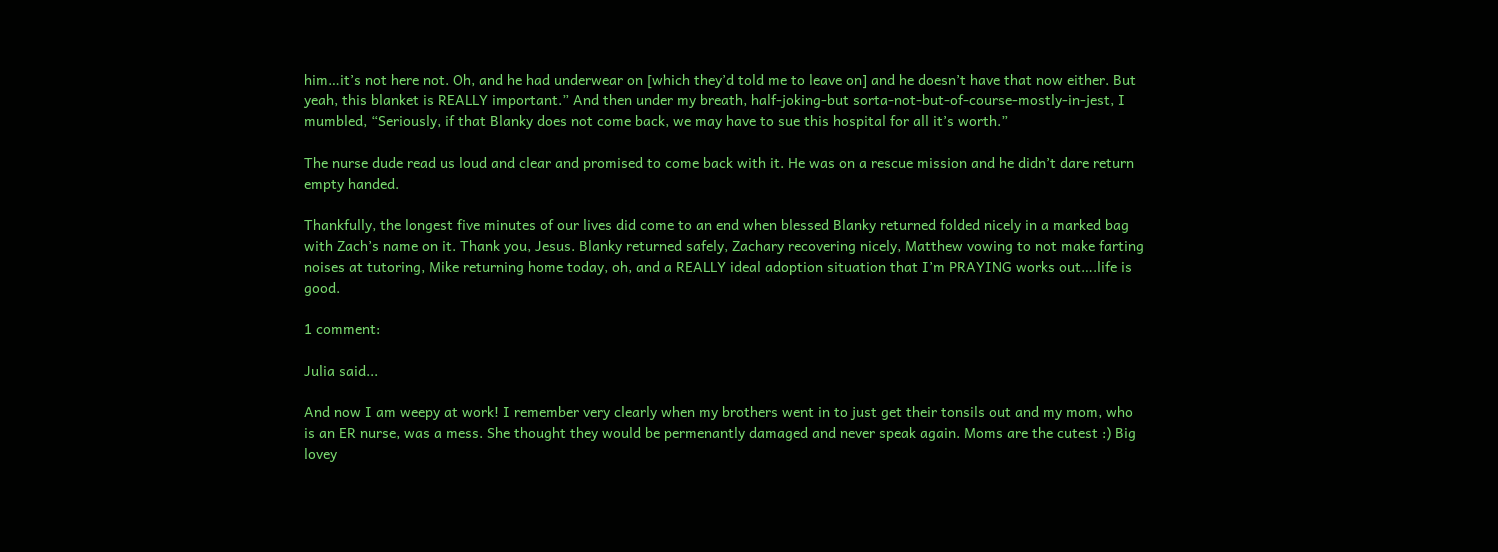him…it’s not here not. Oh, and he had underwear on [which they’d told me to leave on] and he doesn’t have that now either. But yeah, this blanket is REALLY important.” And then under my breath, half-joking-but sorta-not-but-of-course-mostly-in-jest, I mumbled, “Seriously, if that Blanky does not come back, we may have to sue this hospital for all it’s worth.”

The nurse dude read us loud and clear and promised to come back with it. He was on a rescue mission and he didn’t dare return empty handed.

Thankfully, the longest five minutes of our lives did come to an end when blessed Blanky returned folded nicely in a marked bag with Zach’s name on it. Thank you, Jesus. Blanky returned safely, Zachary recovering nicely, Matthew vowing to not make farting noises at tutoring, Mike returning home today, oh, and a REALLY ideal adoption situation that I’m PRAYING works out….life is good.

1 comment:

Julia said...

And now I am weepy at work! I remember very clearly when my brothers went in to just get their tonsils out and my mom, who is an ER nurse, was a mess. She thought they would be permenantly damaged and never speak again. Moms are the cutest :) Big lovey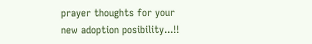prayer thoughts for your new adoption posibility...!!